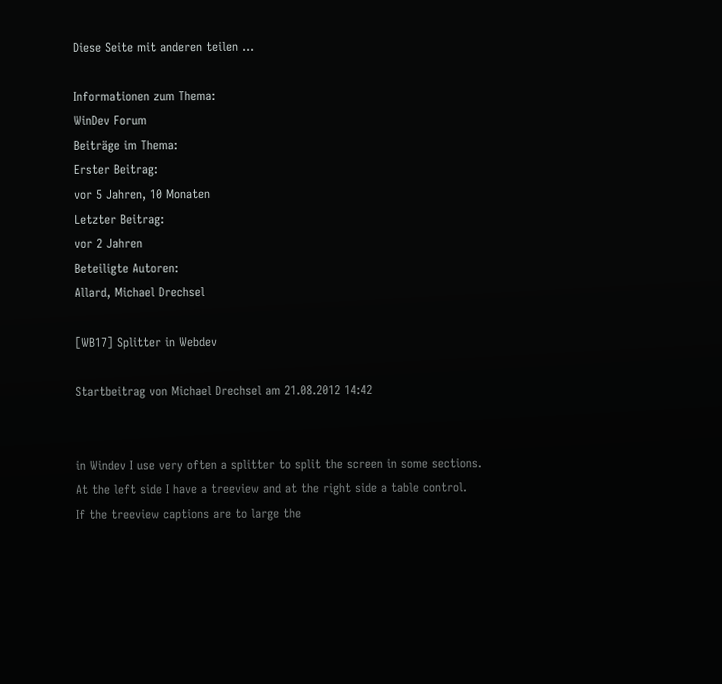Diese Seite mit anderen teilen ...

Informationen zum Thema:
WinDev Forum
Beiträge im Thema:
Erster Beitrag:
vor 5 Jahren, 10 Monaten
Letzter Beitrag:
vor 2 Jahren
Beteiligte Autoren:
Allard, Michael Drechsel

[WB17] Splitter in Webdev

Startbeitrag von Michael Drechsel am 21.08.2012 14:42


in Windev I use very often a splitter to split the screen in some sections.
At the left side I have a treeview and at the right side a table control.
If the treeview captions are to large the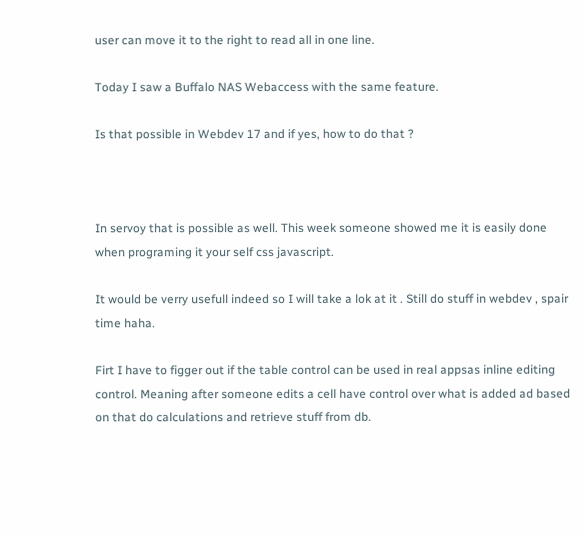user can move it to the right to read all in one line.

Today I saw a Buffalo NAS Webaccess with the same feature.

Is that possible in Webdev 17 and if yes, how to do that ?



In servoy that is possible as well. This week someone showed me it is easily done when programing it your self css javascript.

It would be verry usefull indeed so I will take a lok at it . Still do stuff in webdev , spair time haha.

Firt I have to figger out if the table control can be used in real appsas inline editing control. Meaning after someone edits a cell have control over what is added ad based on that do calculations and retrieve stuff from db.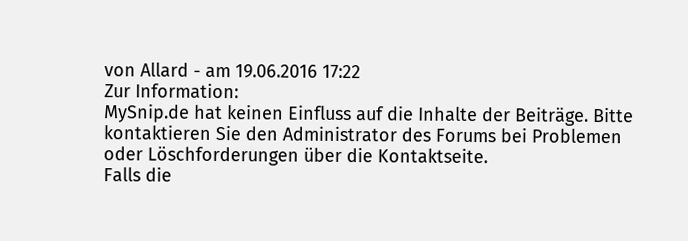von Allard - am 19.06.2016 17:22
Zur Information:
MySnip.de hat keinen Einfluss auf die Inhalte der Beiträge. Bitte kontaktieren Sie den Administrator des Forums bei Problemen oder Löschforderungen über die Kontaktseite.
Falls die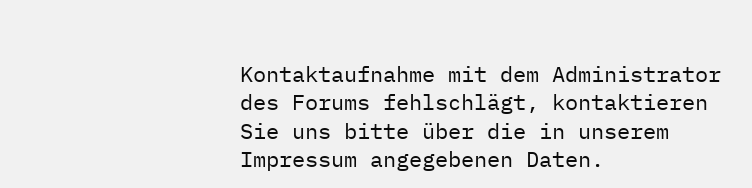Kontaktaufnahme mit dem Administrator des Forums fehlschlägt, kontaktieren Sie uns bitte über die in unserem Impressum angegebenen Daten.